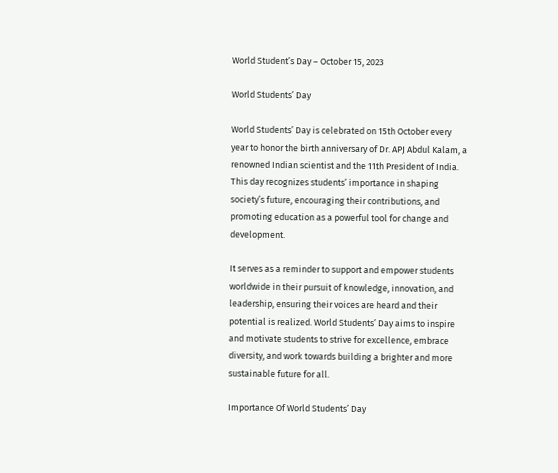World Student’s Day – October 15, 2023

World Students’ Day

World Students’ Day is celebrated on 15th October every year to honor the birth anniversary of Dr. APJ Abdul Kalam, a renowned Indian scientist and the 11th President of India. This day recognizes students’ importance in shaping society’s future, encouraging their contributions, and promoting education as a powerful tool for change and development.

It serves as a reminder to support and empower students worldwide in their pursuit of knowledge, innovation, and leadership, ensuring their voices are heard and their potential is realized. World Students’ Day aims to inspire and motivate students to strive for excellence, embrace diversity, and work towards building a brighter and more sustainable future for all.

Importance Of World Students’ Day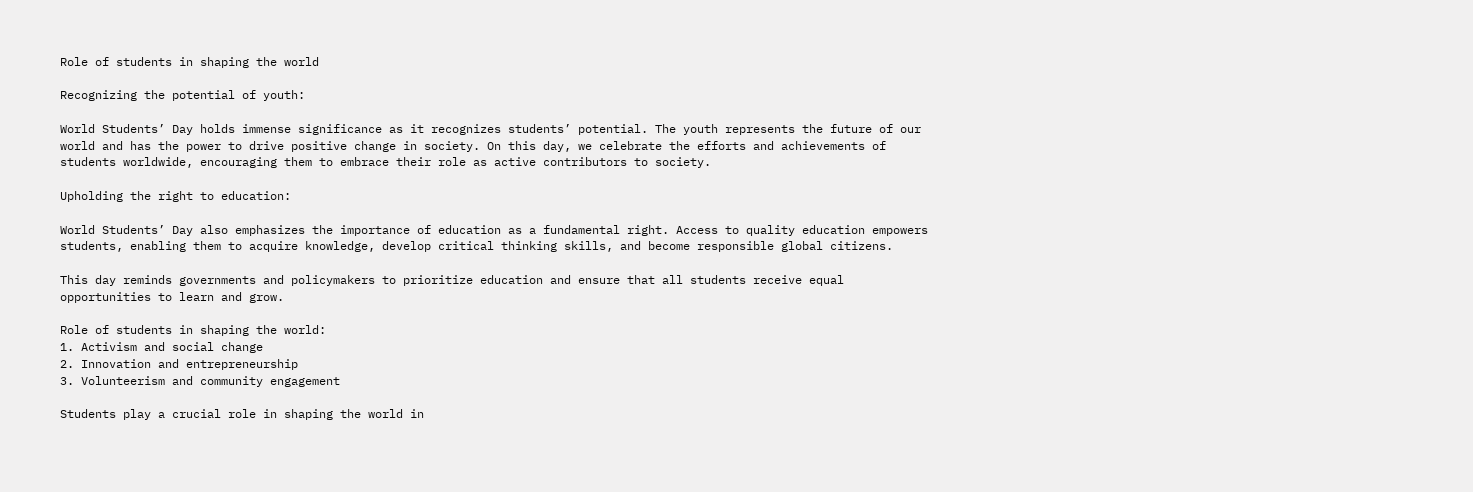Role of students in shaping the world

Recognizing the potential of youth:

World Students’ Day holds immense significance as it recognizes students’ potential. The youth represents the future of our world and has the power to drive positive change in society. On this day, we celebrate the efforts and achievements of students worldwide, encouraging them to embrace their role as active contributors to society.

Upholding the right to education:

World Students’ Day also emphasizes the importance of education as a fundamental right. Access to quality education empowers students, enabling them to acquire knowledge, develop critical thinking skills, and become responsible global citizens.

This day reminds governments and policymakers to prioritize education and ensure that all students receive equal opportunities to learn and grow.

Role of students in shaping the world:
1. Activism and social change
2. Innovation and entrepreneurship
3. Volunteerism and community engagement

Students play a crucial role in shaping the world in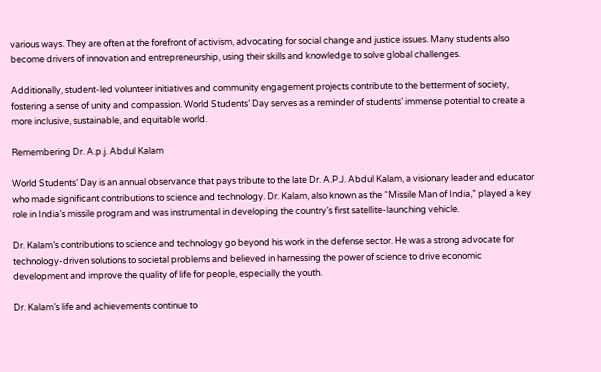various ways. They are often at the forefront of activism, advocating for social change and justice issues. Many students also become drivers of innovation and entrepreneurship, using their skills and knowledge to solve global challenges.

Additionally, student-led volunteer initiatives and community engagement projects contribute to the betterment of society, fostering a sense of unity and compassion. World Students’ Day serves as a reminder of students’ immense potential to create a more inclusive, sustainable, and equitable world.

Remembering Dr. A.p.j. Abdul Kalam

World Students’ Day is an annual observance that pays tribute to the late Dr. A.P.J. Abdul Kalam, a visionary leader and educator who made significant contributions to science and technology. Dr. Kalam, also known as the “Missile Man of India,” played a key role in India’s missile program and was instrumental in developing the country’s first satellite-launching vehicle.

Dr. Kalam’s contributions to science and technology go beyond his work in the defense sector. He was a strong advocate for technology-driven solutions to societal problems and believed in harnessing the power of science to drive economic development and improve the quality of life for people, especially the youth.

Dr. Kalam’s life and achievements continue to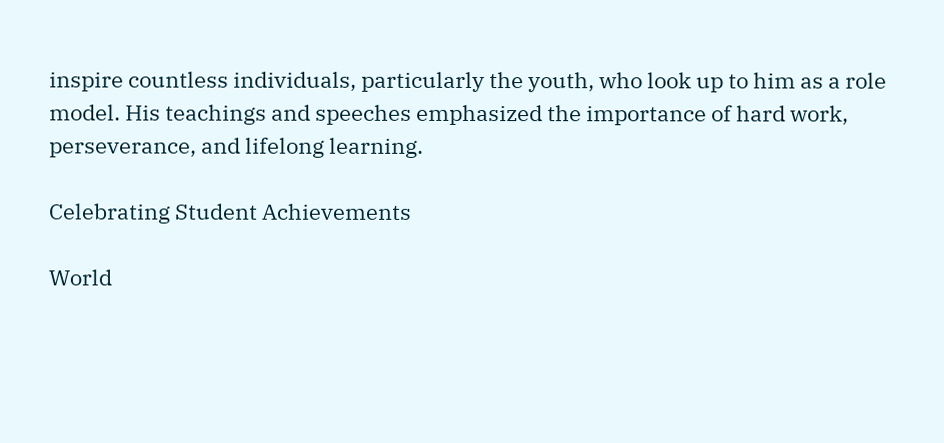inspire countless individuals, particularly the youth, who look up to him as a role model. His teachings and speeches emphasized the importance of hard work, perseverance, and lifelong learning.

Celebrating Student Achievements

World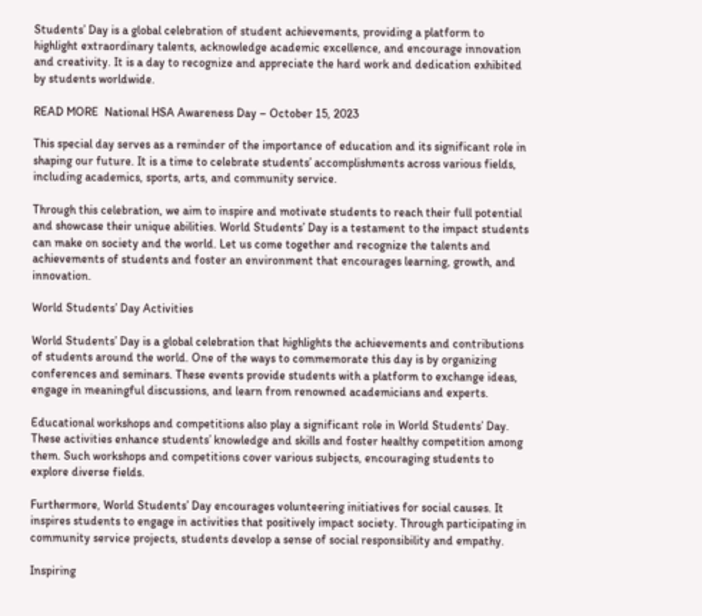Students’ Day is a global celebration of student achievements, providing a platform to highlight extraordinary talents, acknowledge academic excellence, and encourage innovation and creativity. It is a day to recognize and appreciate the hard work and dedication exhibited by students worldwide.

READ MORE  National HSA Awareness Day – October 15, 2023

This special day serves as a reminder of the importance of education and its significant role in shaping our future. It is a time to celebrate students’ accomplishments across various fields, including academics, sports, arts, and community service.

Through this celebration, we aim to inspire and motivate students to reach their full potential and showcase their unique abilities. World Students’ Day is a testament to the impact students can make on society and the world. Let us come together and recognize the talents and achievements of students and foster an environment that encourages learning, growth, and innovation.

World Students’ Day Activities

World Students’ Day is a global celebration that highlights the achievements and contributions of students around the world. One of the ways to commemorate this day is by organizing conferences and seminars. These events provide students with a platform to exchange ideas, engage in meaningful discussions, and learn from renowned academicians and experts.

Educational workshops and competitions also play a significant role in World Students’ Day. These activities enhance students’ knowledge and skills and foster healthy competition among them. Such workshops and competitions cover various subjects, encouraging students to explore diverse fields.

Furthermore, World Students’ Day encourages volunteering initiatives for social causes. It inspires students to engage in activities that positively impact society. Through participating in community service projects, students develop a sense of social responsibility and empathy.

Inspiring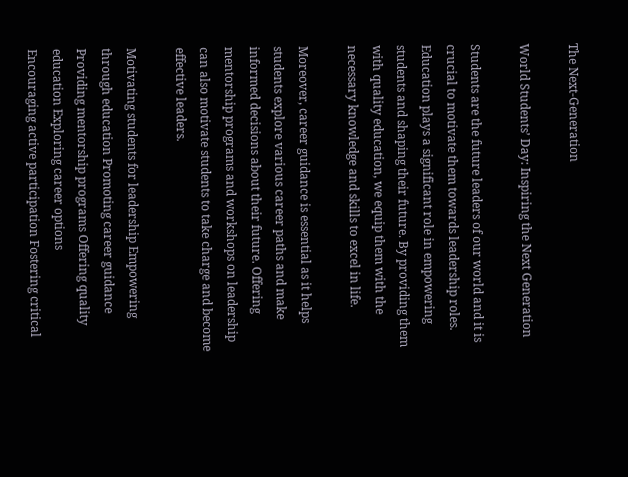The Next-Generation

World Students’ Day: Inspiring the Next Generation

Students are the future leaders of our world and it is crucial to motivate them towards leadership roles. Education plays a significant role in empowering students and shaping their future. By providing them with quality education, we equip them with the necessary knowledge and skills to excel in life.

Moreover, career guidance is essential as it helps students explore various career paths and make informed decisions about their future. Offering mentorship programs and workshops on leadership can also motivate students to take charge and become effective leaders.

Motivating students for leadership Empowering through education Promoting career guidance
Providing mentorship programs Offering quality education Exploring career options
Encouraging active participation Fostering critical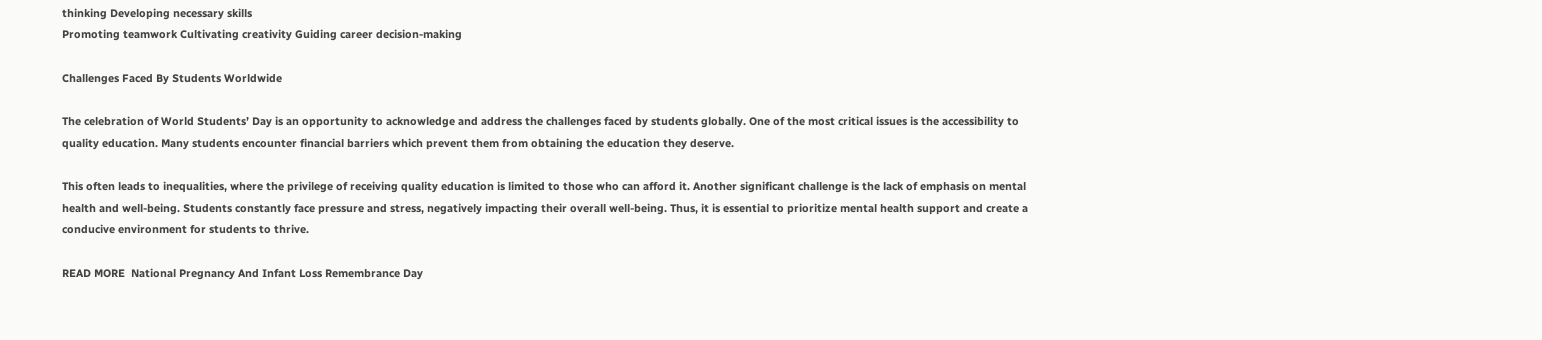thinking Developing necessary skills
Promoting teamwork Cultivating creativity Guiding career decision-making

Challenges Faced By Students Worldwide

The celebration of World Students’ Day is an opportunity to acknowledge and address the challenges faced by students globally. One of the most critical issues is the accessibility to quality education. Many students encounter financial barriers which prevent them from obtaining the education they deserve.

This often leads to inequalities, where the privilege of receiving quality education is limited to those who can afford it. Another significant challenge is the lack of emphasis on mental health and well-being. Students constantly face pressure and stress, negatively impacting their overall well-being. Thus, it is essential to prioritize mental health support and create a conducive environment for students to thrive.

READ MORE  National Pregnancy And Infant Loss Remembrance Day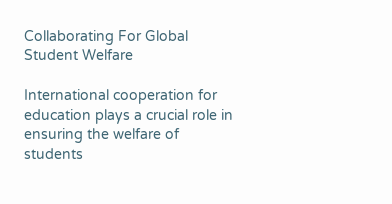Collaborating For Global Student Welfare

International cooperation for education plays a crucial role in ensuring the welfare of students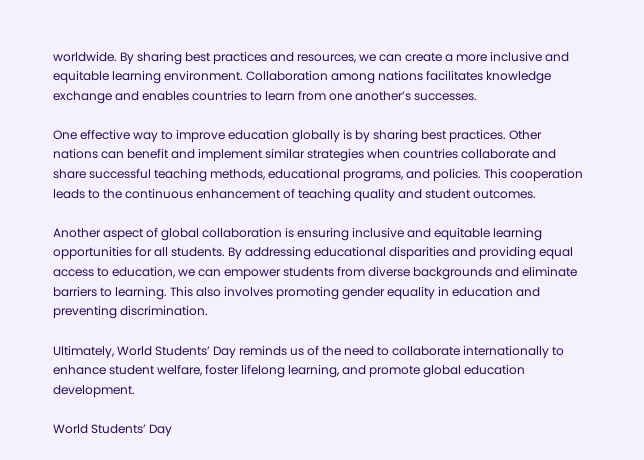worldwide. By sharing best practices and resources, we can create a more inclusive and equitable learning environment. Collaboration among nations facilitates knowledge exchange and enables countries to learn from one another’s successes.

One effective way to improve education globally is by sharing best practices. Other nations can benefit and implement similar strategies when countries collaborate and share successful teaching methods, educational programs, and policies. This cooperation leads to the continuous enhancement of teaching quality and student outcomes.

Another aspect of global collaboration is ensuring inclusive and equitable learning opportunities for all students. By addressing educational disparities and providing equal access to education, we can empower students from diverse backgrounds and eliminate barriers to learning. This also involves promoting gender equality in education and preventing discrimination.

Ultimately, World Students’ Day reminds us of the need to collaborate internationally to enhance student welfare, foster lifelong learning, and promote global education development.

World Students’ Day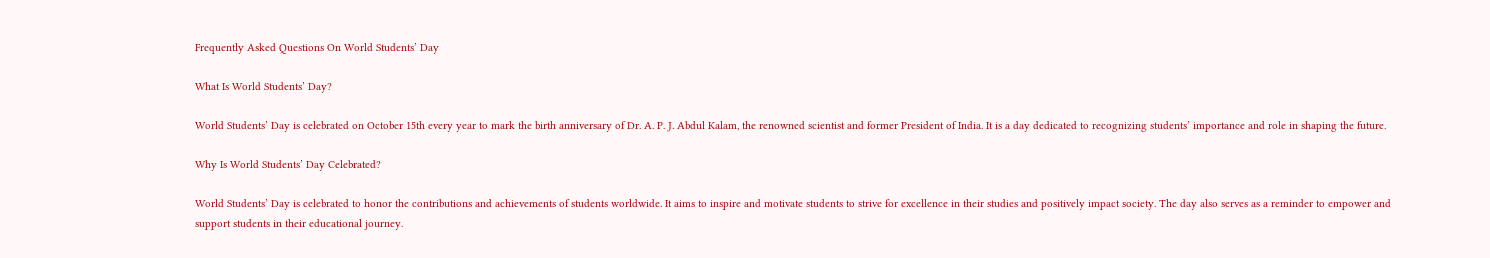Frequently Asked Questions On World Students’ Day

What Is World Students’ Day?

World Students’ Day is celebrated on October 15th every year to mark the birth anniversary of Dr. A. P. J. Abdul Kalam, the renowned scientist and former President of India. It is a day dedicated to recognizing students’ importance and role in shaping the future.

Why Is World Students’ Day Celebrated?

World Students’ Day is celebrated to honor the contributions and achievements of students worldwide. It aims to inspire and motivate students to strive for excellence in their studies and positively impact society. The day also serves as a reminder to empower and support students in their educational journey.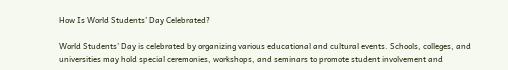How Is World Students’ Day Celebrated?

World Students’ Day is celebrated by organizing various educational and cultural events. Schools, colleges, and universities may hold special ceremonies, workshops, and seminars to promote student involvement and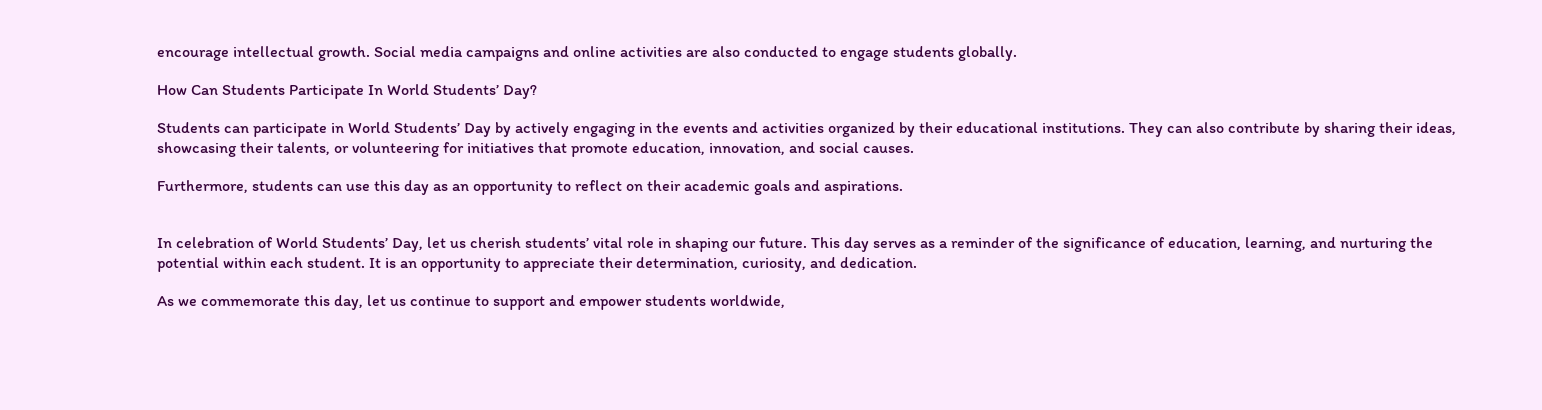encourage intellectual growth. Social media campaigns and online activities are also conducted to engage students globally.

How Can Students Participate In World Students’ Day?

Students can participate in World Students’ Day by actively engaging in the events and activities organized by their educational institutions. They can also contribute by sharing their ideas, showcasing their talents, or volunteering for initiatives that promote education, innovation, and social causes.

Furthermore, students can use this day as an opportunity to reflect on their academic goals and aspirations.


In celebration of World Students’ Day, let us cherish students’ vital role in shaping our future. This day serves as a reminder of the significance of education, learning, and nurturing the potential within each student. It is an opportunity to appreciate their determination, curiosity, and dedication.

As we commemorate this day, let us continue to support and empower students worldwide,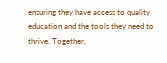ensuring they have access to quality education and the tools they need to thrive. Together,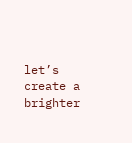let’s create a brighter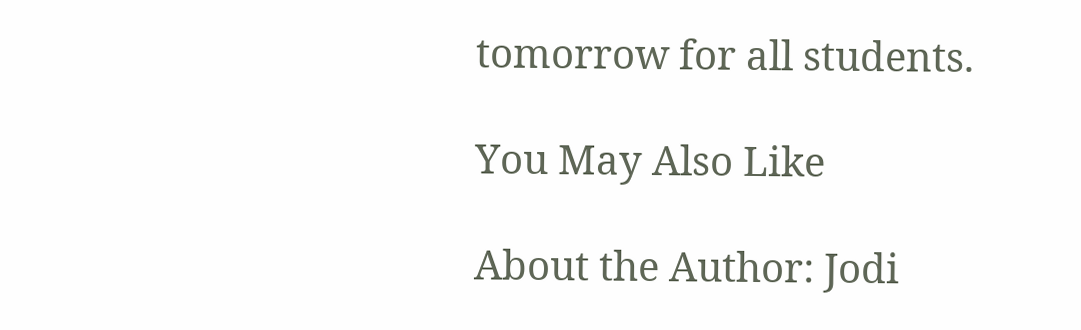tomorrow for all students.

You May Also Like

About the Author: Jodi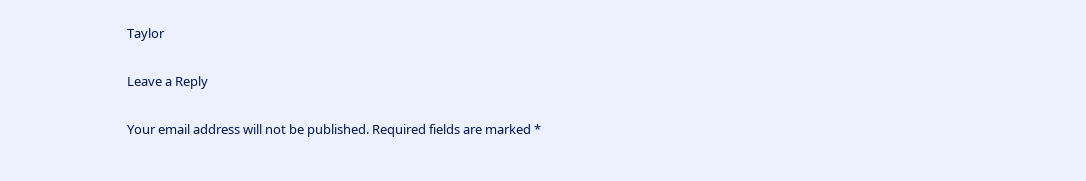Taylor

Leave a Reply

Your email address will not be published. Required fields are marked *